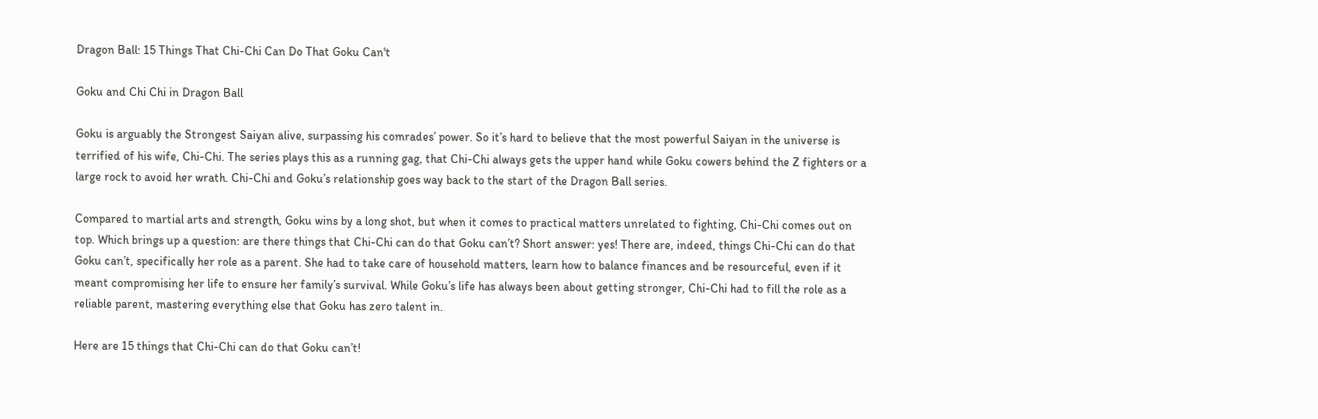Dragon Ball: 15 Things That Chi-Chi Can Do That Goku Can't

Goku and Chi Chi in Dragon Ball

Goku is arguably the Strongest Saiyan alive, surpassing his comrades’ power. So it’s hard to believe that the most powerful Saiyan in the universe is terrified of his wife, Chi-Chi. The series plays this as a running gag, that Chi-Chi always gets the upper hand while Goku cowers behind the Z fighters or a large rock to avoid her wrath. Chi-Chi and Goku’s relationship goes way back to the start of the Dragon Ball series.

Compared to martial arts and strength, Goku wins by a long shot, but when it comes to practical matters unrelated to fighting, Chi-Chi comes out on top. Which brings up a question: are there things that Chi-Chi can do that Goku can’t? Short answer: yes! There are, indeed, things Chi-Chi can do that Goku can’t, specifically her role as a parent. She had to take care of household matters, learn how to balance finances and be resourceful, even if it meant compromising her life to ensure her family’s survival. While Goku’s life has always been about getting stronger, Chi-Chi had to fill the role as a reliable parent, mastering everything else that Goku has zero talent in.

Here are 15 things that Chi-Chi can do that Goku can’t!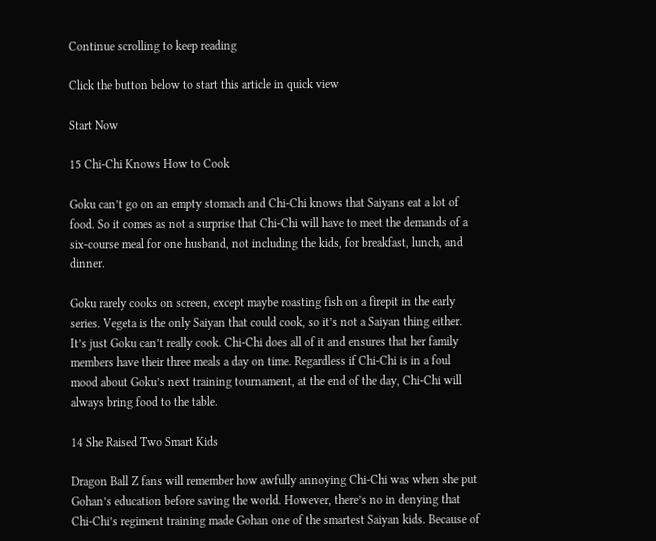Continue scrolling to keep reading

Click the button below to start this article in quick view

Start Now

15 Chi-Chi Knows How to Cook

Goku can’t go on an empty stomach and Chi-Chi knows that Saiyans eat a lot of food. So it comes as not a surprise that Chi-Chi will have to meet the demands of a six-course meal for one husband, not including the kids, for breakfast, lunch, and dinner.

Goku rarely cooks on screen, except maybe roasting fish on a firepit in the early series. Vegeta is the only Saiyan that could cook, so it’s not a Saiyan thing either. It’s just Goku can’t really cook. Chi-Chi does all of it and ensures that her family members have their three meals a day on time. Regardless if Chi-Chi is in a foul mood about Goku’s next training tournament, at the end of the day, Chi-Chi will always bring food to the table.

14 She Raised Two Smart Kids

Dragon Ball Z fans will remember how awfully annoying Chi-Chi was when she put Gohan’s education before saving the world. However, there’s no in denying that Chi-Chi’s regiment training made Gohan one of the smartest Saiyan kids. Because of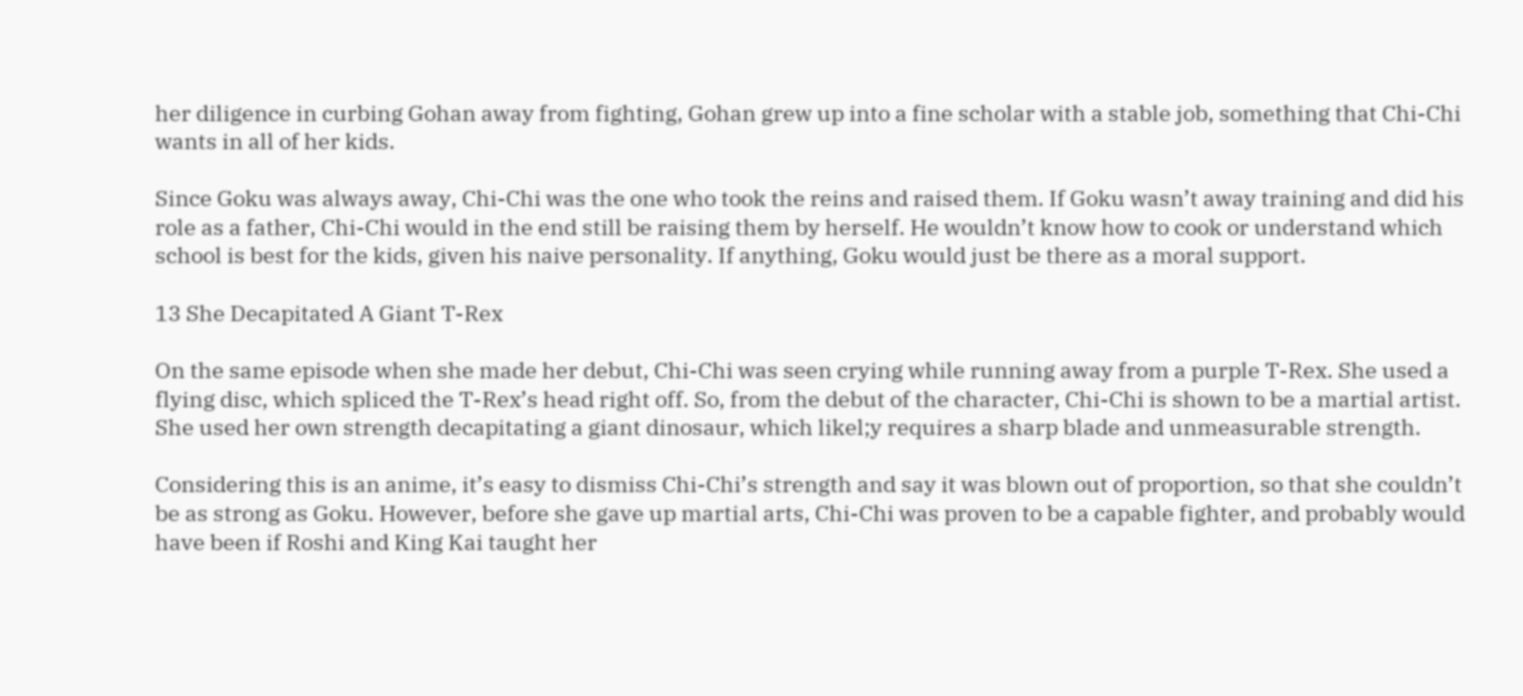her diligence in curbing Gohan away from fighting, Gohan grew up into a fine scholar with a stable job, something that Chi-Chi wants in all of her kids.

Since Goku was always away, Chi-Chi was the one who took the reins and raised them. If Goku wasn’t away training and did his role as a father, Chi-Chi would in the end still be raising them by herself. He wouldn’t know how to cook or understand which school is best for the kids, given his naive personality. If anything, Goku would just be there as a moral support.

13 She Decapitated A Giant T-Rex

On the same episode when she made her debut, Chi-Chi was seen crying while running away from a purple T-Rex. She used a flying disc, which spliced the T-Rex’s head right off. So, from the debut of the character, Chi-Chi is shown to be a martial artist. She used her own strength decapitating a giant dinosaur, which likel;y requires a sharp blade and unmeasurable strength.

Considering this is an anime, it’s easy to dismiss Chi-Chi’s strength and say it was blown out of proportion, so that she couldn’t be as strong as Goku. However, before she gave up martial arts, Chi-Chi was proven to be a capable fighter, and probably would have been if Roshi and King Kai taught her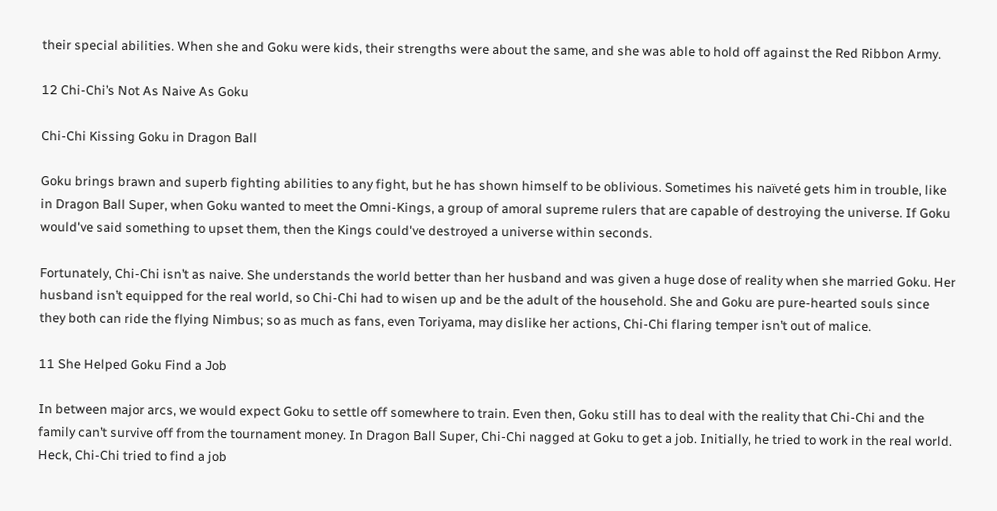their special abilities. When she and Goku were kids, their strengths were about the same, and she was able to hold off against the Red Ribbon Army.

12 Chi-Chi’s Not As Naive As Goku

Chi-Chi Kissing Goku in Dragon Ball

Goku brings brawn and superb fighting abilities to any fight, but he has shown himself to be oblivious. Sometimes his naïveté gets him in trouble, like in Dragon Ball Super, when Goku wanted to meet the Omni-Kings, a group of amoral supreme rulers that are capable of destroying the universe. If Goku would've said something to upset them, then the Kings could've destroyed a universe within seconds.

Fortunately, Chi-Chi isn’t as naive. She understands the world better than her husband and was given a huge dose of reality when she married Goku. Her husband isn’t equipped for the real world, so Chi-Chi had to wisen up and be the adult of the household. She and Goku are pure-hearted souls since they both can ride the flying Nimbus; so as much as fans, even Toriyama, may dislike her actions, Chi-Chi flaring temper isn’t out of malice.

11 She Helped Goku Find a Job

In between major arcs, we would expect Goku to settle off somewhere to train. Even then, Goku still has to deal with the reality that Chi-Chi and the family can’t survive off from the tournament money. In Dragon Ball Super, Chi-Chi nagged at Goku to get a job. Initially, he tried to work in the real world. Heck, Chi-Chi tried to find a job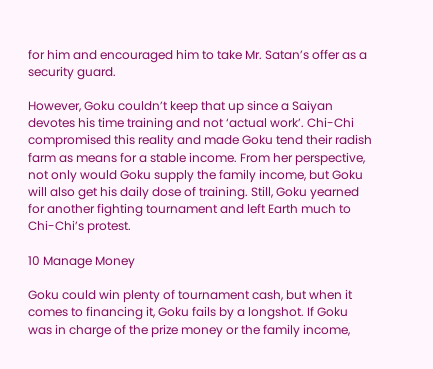for him and encouraged him to take Mr. Satan’s offer as a security guard.

However, Goku couldn’t keep that up since a Saiyan devotes his time training and not ‘actual work’. Chi-Chi compromised this reality and made Goku tend their radish farm as means for a stable income. From her perspective, not only would Goku supply the family income, but Goku will also get his daily dose of training. Still, Goku yearned for another fighting tournament and left Earth much to Chi-Chi’s protest.

10 Manage Money

Goku could win plenty of tournament cash, but when it comes to financing it, Goku fails by a longshot. If Goku was in charge of the prize money or the family income,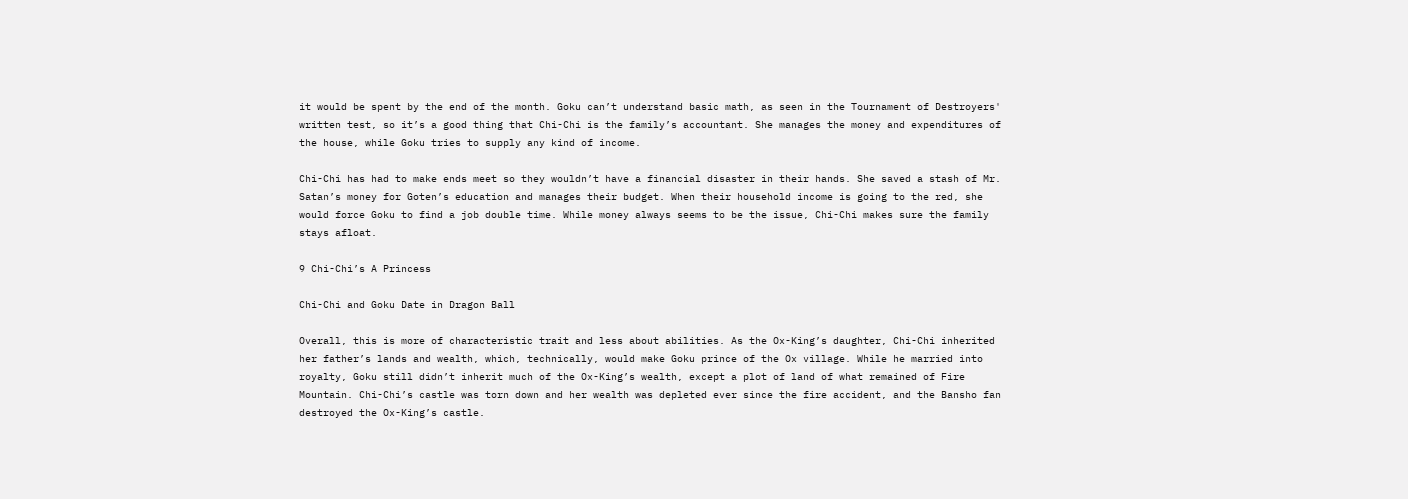it would be spent by the end of the month. Goku can’t understand basic math, as seen in the Tournament of Destroyers' written test, so it’s a good thing that Chi-Chi is the family’s accountant. She manages the money and expenditures of the house, while Goku tries to supply any kind of income.

Chi-Chi has had to make ends meet so they wouldn’t have a financial disaster in their hands. She saved a stash of Mr. Satan’s money for Goten’s education and manages their budget. When their household income is going to the red, she would force Goku to find a job double time. While money always seems to be the issue, Chi-Chi makes sure the family stays afloat.

9 Chi-Chi’s A Princess

Chi-Chi and Goku Date in Dragon Ball

Overall, this is more of characteristic trait and less about abilities. As the Ox-King’s daughter, Chi-Chi inherited her father’s lands and wealth, which, technically, would make Goku prince of the Ox village. While he married into royalty, Goku still didn’t inherit much of the Ox-King’s wealth, except a plot of land of what remained of Fire Mountain. Chi-Chi’s castle was torn down and her wealth was depleted ever since the fire accident, and the Bansho fan destroyed the Ox-King’s castle.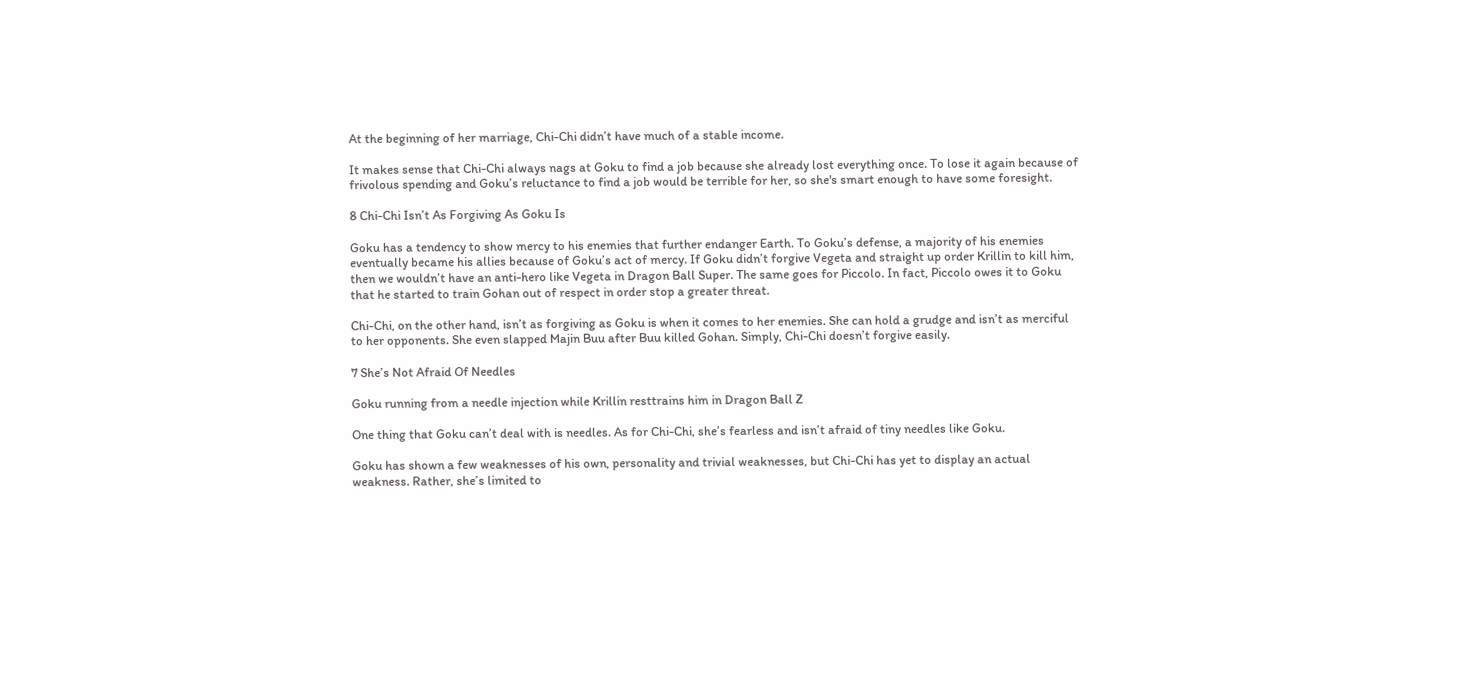At the beginning of her marriage, Chi-Chi didn’t have much of a stable income.

It makes sense that Chi-Chi always nags at Goku to find a job because she already lost everything once. To lose it again because of frivolous spending and Goku’s reluctance to find a job would be terrible for her, so she's smart enough to have some foresight.

8 Chi-Chi Isn’t As Forgiving As Goku Is

Goku has a tendency to show mercy to his enemies that further endanger Earth. To Goku’s defense, a majority of his enemies eventually became his allies because of Goku’s act of mercy. If Goku didn’t forgive Vegeta and straight up order Krillin to kill him, then we wouldn’t have an anti-hero like Vegeta in Dragon Ball Super. The same goes for Piccolo. In fact, Piccolo owes it to Goku that he started to train Gohan out of respect in order stop a greater threat.

Chi-Chi, on the other hand, isn’t as forgiving as Goku is when it comes to her enemies. She can hold a grudge and isn’t as merciful to her opponents. She even slapped Majin Buu after Buu killed Gohan. Simply, Chi-Chi doesn’t forgive easily.

7 She’s Not Afraid Of Needles

Goku running from a needle injection while Krillin resttrains him in Dragon Ball Z

One thing that Goku can’t deal with is needles. As for Chi-Chi, she’s fearless and isn’t afraid of tiny needles like Goku.

Goku has shown a few weaknesses of his own, personality and trivial weaknesses, but Chi-Chi has yet to display an actual weakness. Rather, she’s limited to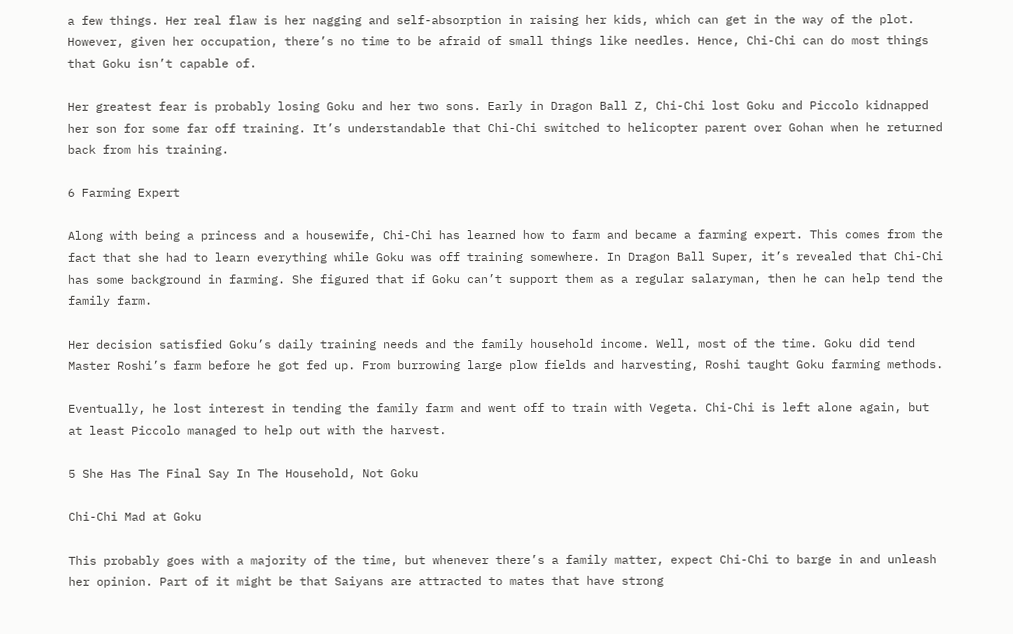a few things. Her real flaw is her nagging and self-absorption in raising her kids, which can get in the way of the plot. However, given her occupation, there’s no time to be afraid of small things like needles. Hence, Chi-Chi can do most things that Goku isn’t capable of.

Her greatest fear is probably losing Goku and her two sons. Early in Dragon Ball Z, Chi-Chi lost Goku and Piccolo kidnapped her son for some far off training. It’s understandable that Chi-Chi switched to helicopter parent over Gohan when he returned back from his training.

6 Farming Expert

Along with being a princess and a housewife, Chi-Chi has learned how to farm and became a farming expert. This comes from the fact that she had to learn everything while Goku was off training somewhere. In Dragon Ball Super, it’s revealed that Chi-Chi has some background in farming. She figured that if Goku can’t support them as a regular salaryman, then he can help tend the family farm.

Her decision satisfied Goku’s daily training needs and the family household income. Well, most of the time. Goku did tend Master Roshi’s farm before he got fed up. From burrowing large plow fields and harvesting, Roshi taught Goku farming methods.

Eventually, he lost interest in tending the family farm and went off to train with Vegeta. Chi-Chi is left alone again, but at least Piccolo managed to help out with the harvest.

5 She Has The Final Say In The Household, Not Goku

Chi-Chi Mad at Goku

This probably goes with a majority of the time, but whenever there’s a family matter, expect Chi-Chi to barge in and unleash her opinion. Part of it might be that Saiyans are attracted to mates that have strong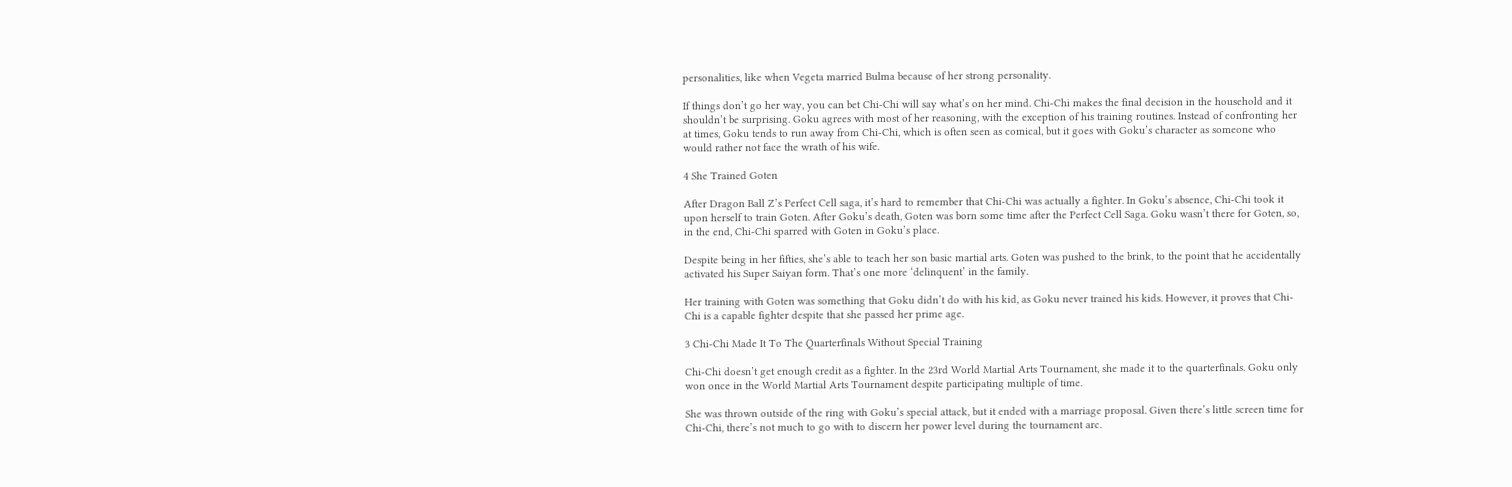personalities, like when Vegeta married Bulma because of her strong personality.

If things don’t go her way, you can bet Chi-Chi will say what’s on her mind. Chi-Chi makes the final decision in the household and it shouldn’t be surprising. Goku agrees with most of her reasoning, with the exception of his training routines. Instead of confronting her at times, Goku tends to run away from Chi-Chi, which is often seen as comical, but it goes with Goku’s character as someone who would rather not face the wrath of his wife.

4 She Trained Goten

After Dragon Ball Z’s Perfect Cell saga, it’s hard to remember that Chi-Chi was actually a fighter. In Goku’s absence, Chi-Chi took it upon herself to train Goten. After Goku’s death, Goten was born some time after the Perfect Cell Saga. Goku wasn’t there for Goten, so, in the end, Chi-Chi sparred with Goten in Goku’s place.

Despite being in her fifties, she’s able to teach her son basic martial arts. Goten was pushed to the brink, to the point that he accidentally activated his Super Saiyan form. That’s one more ‘delinquent’ in the family.

Her training with Goten was something that Goku didn’t do with his kid, as Goku never trained his kids. However, it proves that Chi-Chi is a capable fighter despite that she passed her prime age.

3 Chi-Chi Made It To The Quarterfinals Without Special Training

Chi-Chi doesn’t get enough credit as a fighter. In the 23rd World Martial Arts Tournament, she made it to the quarterfinals. Goku only won once in the World Martial Arts Tournament despite participating multiple of time.

She was thrown outside of the ring with Goku’s special attack, but it ended with a marriage proposal. Given there’s little screen time for Chi-Chi, there’s not much to go with to discern her power level during the tournament arc.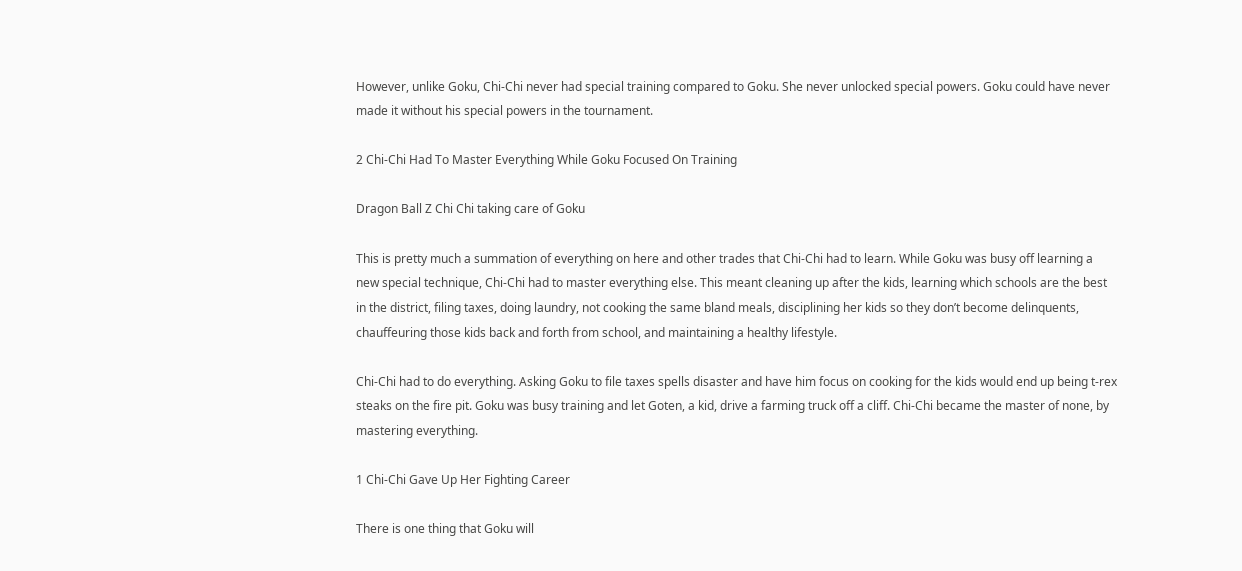However, unlike Goku, Chi-Chi never had special training compared to Goku. She never unlocked special powers. Goku could have never made it without his special powers in the tournament.

2 Chi-Chi Had To Master Everything While Goku Focused On Training

Dragon Ball Z Chi Chi taking care of Goku

This is pretty much a summation of everything on here and other trades that Chi-Chi had to learn. While Goku was busy off learning a new special technique, Chi-Chi had to master everything else. This meant cleaning up after the kids, learning which schools are the best in the district, filing taxes, doing laundry, not cooking the same bland meals, disciplining her kids so they don’t become delinquents, chauffeuring those kids back and forth from school, and maintaining a healthy lifestyle.

Chi-Chi had to do everything. Asking Goku to file taxes spells disaster and have him focus on cooking for the kids would end up being t-rex steaks on the fire pit. Goku was busy training and let Goten, a kid, drive a farming truck off a cliff. Chi-Chi became the master of none, by mastering everything.

1 Chi-Chi Gave Up Her Fighting Career

There is one thing that Goku will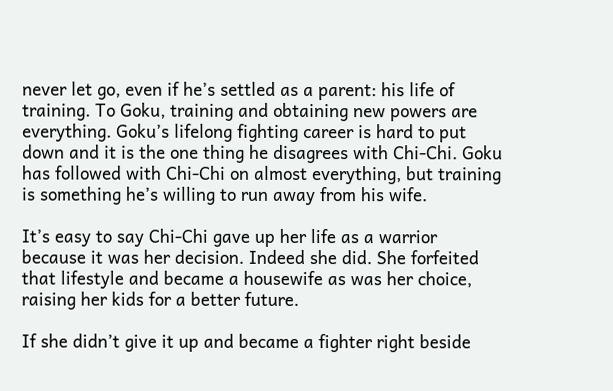never let go, even if he’s settled as a parent: his life of training. To Goku, training and obtaining new powers are everything. Goku’s lifelong fighting career is hard to put down and it is the one thing he disagrees with Chi-Chi. Goku has followed with Chi-Chi on almost everything, but training is something he’s willing to run away from his wife.

It’s easy to say Chi-Chi gave up her life as a warrior because it was her decision. Indeed she did. She forfeited that lifestyle and became a housewife as was her choice, raising her kids for a better future.

If she didn’t give it up and became a fighter right beside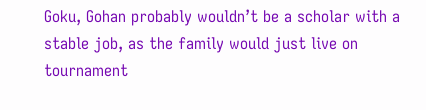Goku, Gohan probably wouldn’t be a scholar with a stable job, as the family would just live on tournament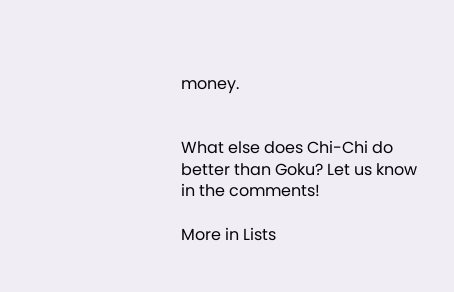money.


What else does Chi-Chi do better than Goku? Let us know in the comments!

More in Lists